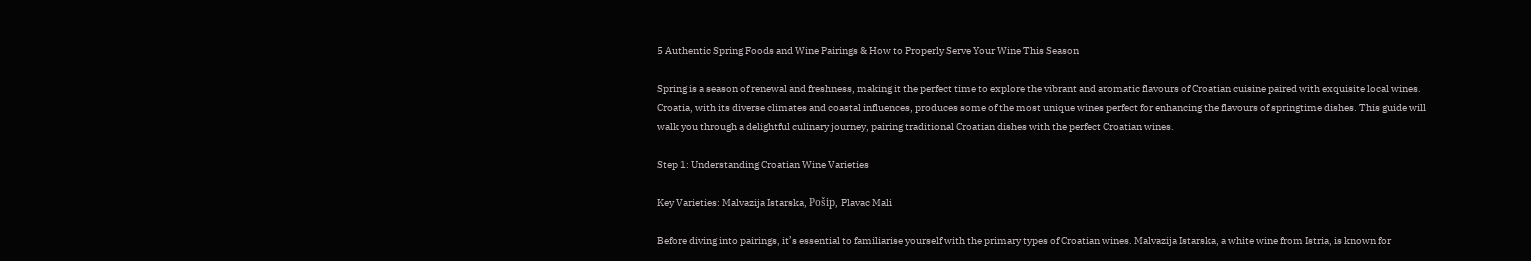5 Authentic Spring Foods and Wine Pairings & How to Properly Serve Your Wine This Season

Spring is a season of renewal and freshness, making it the perfect time to explore the vibrant and aromatic flavours of Croatian cuisine paired with exquisite local wines. Croatia, with its diverse climates and coastal influences, produces some of the most unique wines perfect for enhancing the flavours of springtime dishes. This guide will walk you through a delightful culinary journey, pairing traditional Croatian dishes with the perfect Croatian wines.

Step 1: Understanding Croatian Wine Varieties

Key Varieties: Malvazija Istarska, Pošip, Plavac Mali

Before diving into pairings, it’s essential to familiarise yourself with the primary types of Croatian wines. Malvazija Istarska, a white wine from Istria, is known for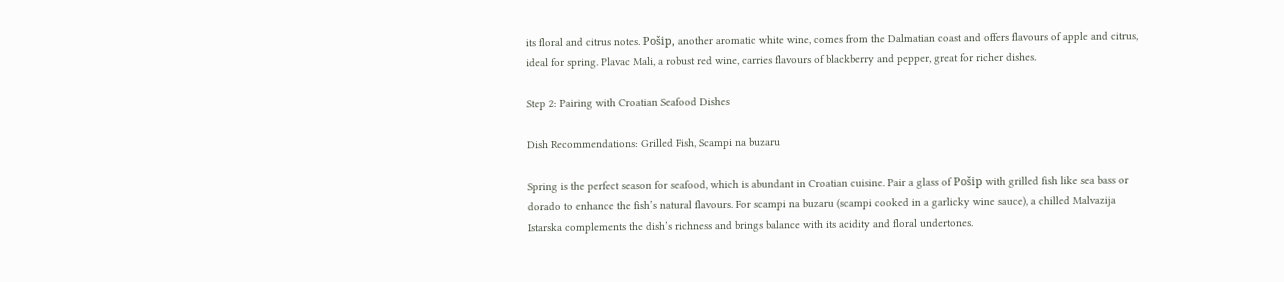its floral and citrus notes. Pošip, another aromatic white wine, comes from the Dalmatian coast and offers flavours of apple and citrus, ideal for spring. Plavac Mali, a robust red wine, carries flavours of blackberry and pepper, great for richer dishes.

Step 2: Pairing with Croatian Seafood Dishes

Dish Recommendations: Grilled Fish, Scampi na buzaru

Spring is the perfect season for seafood, which is abundant in Croatian cuisine. Pair a glass of Pošip with grilled fish like sea bass or dorado to enhance the fish’s natural flavours. For scampi na buzaru (scampi cooked in a garlicky wine sauce), a chilled Malvazija Istarska complements the dish’s richness and brings balance with its acidity and floral undertones.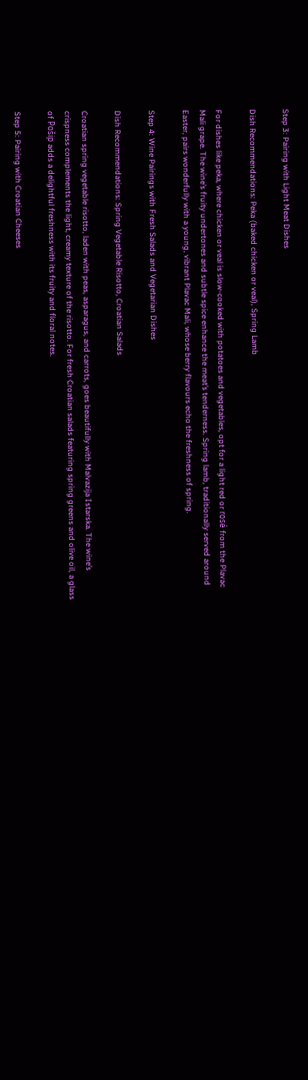Step 3: Pairing with Light Meat Dishes

Dish Recommendations: Peka (baked chicken or veal), Spring Lamb

For dishes like peka, where chicken or veal is slow-cooked with potatoes and vegetables, opt for a light red or rosé from the Plavac Mali grape. The wine’s fruity undertones and subtle spice enhance the meat’s tenderness. Spring lamb, traditionally served around Easter, pairs wonderfully with a young, vibrant Plavac Mali, whose berry flavours echo the freshness of spring.

Step 4: Wine Pairings with Fresh Salads and Vegetarian Dishes

Dish Recommendations: Spring Vegetable Risotto, Croatian Salads

Croatian spring vegetable risotto, laden with peas, asparagus, and carrots, goes beautifully with Malvazija Istarska. The wine’s crispness complements the light, creamy texture of the risotto. For fresh Croatian salads featuring spring greens and olive oil, a glass of Pošip adds a delightful freshness with its fruity and floral notes.

Step 5: Pairing with Croatian Cheeses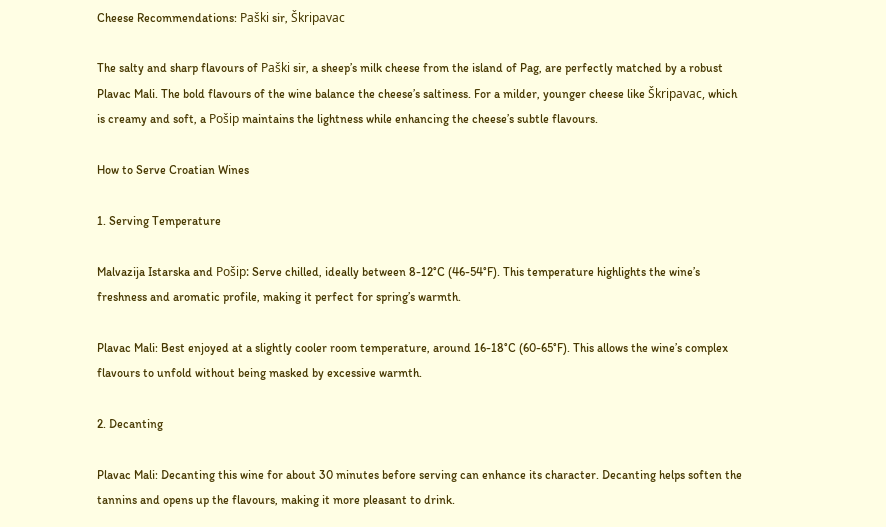Cheese Recommendations: Paški sir, Škripavac

The salty and sharp flavours of Paški sir, a sheep’s milk cheese from the island of Pag, are perfectly matched by a robust Plavac Mali. The bold flavours of the wine balance the cheese’s saltiness. For a milder, younger cheese like Škripavac, which is creamy and soft, a Pošip maintains the lightness while enhancing the cheese’s subtle flavours.

How to Serve Croatian Wines

1. Serving Temperature

Malvazija Istarska and Pošip: Serve chilled, ideally between 8-12°C (46-54°F). This temperature highlights the wine’s freshness and aromatic profile, making it perfect for spring’s warmth.

Plavac Mali: Best enjoyed at a slightly cooler room temperature, around 16-18°C (60-65°F). This allows the wine’s complex flavours to unfold without being masked by excessive warmth.

2. Decanting

Plavac Mali: Decanting this wine for about 30 minutes before serving can enhance its character. Decanting helps soften the tannins and opens up the flavours, making it more pleasant to drink.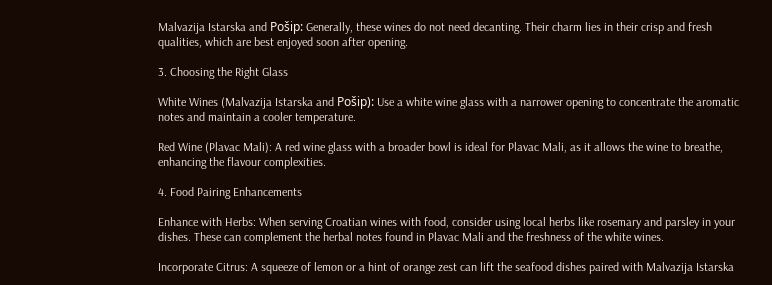Malvazija Istarska and Pošip: Generally, these wines do not need decanting. Their charm lies in their crisp and fresh qualities, which are best enjoyed soon after opening.

3. Choosing the Right Glass

White Wines (Malvazija Istarska and Pošip): Use a white wine glass with a narrower opening to concentrate the aromatic notes and maintain a cooler temperature.

Red Wine (Plavac Mali): A red wine glass with a broader bowl is ideal for Plavac Mali, as it allows the wine to breathe, enhancing the flavour complexities.

4. Food Pairing Enhancements

Enhance with Herbs: When serving Croatian wines with food, consider using local herbs like rosemary and parsley in your dishes. These can complement the herbal notes found in Plavac Mali and the freshness of the white wines.

Incorporate Citrus: A squeeze of lemon or a hint of orange zest can lift the seafood dishes paired with Malvazija Istarska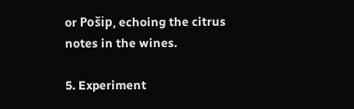or Pošip, echoing the citrus notes in the wines.

5. Experiment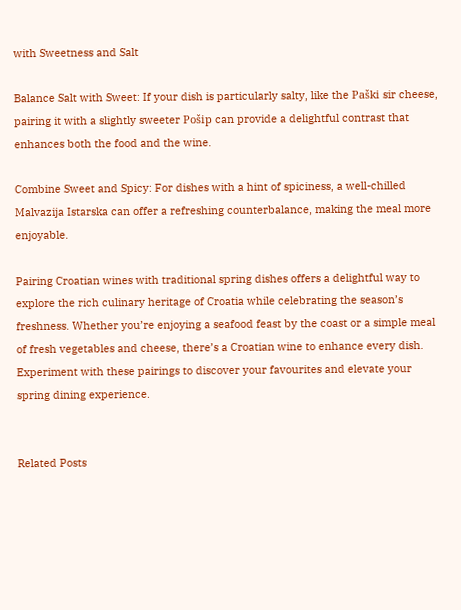with Sweetness and Salt

Balance Salt with Sweet: If your dish is particularly salty, like the Paški sir cheese, pairing it with a slightly sweeter Pošip can provide a delightful contrast that enhances both the food and the wine.

Combine Sweet and Spicy: For dishes with a hint of spiciness, a well-chilled Malvazija Istarska can offer a refreshing counterbalance, making the meal more enjoyable.

Pairing Croatian wines with traditional spring dishes offers a delightful way to explore the rich culinary heritage of Croatia while celebrating the season’s freshness. Whether you’re enjoying a seafood feast by the coast or a simple meal of fresh vegetables and cheese, there’s a Croatian wine to enhance every dish. Experiment with these pairings to discover your favourites and elevate your spring dining experience.


Related Posts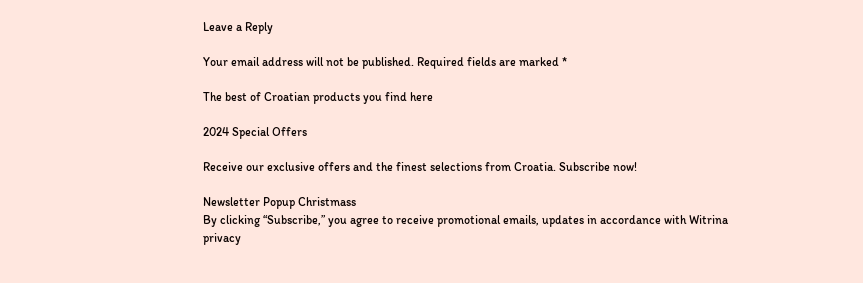Leave a Reply

Your email address will not be published. Required fields are marked *

The best of Croatian products you find here

2024 Special Offers

Receive our exclusive offers and the finest selections from Croatia. Subscribe now!

Newsletter Popup Christmass
By clicking “Subscribe,” you agree to receive promotional emails, updates in accordance with Witrina privacy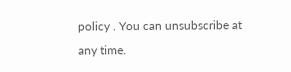policy . You can unsubscribe at any time.